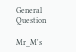General Question

Mr_M's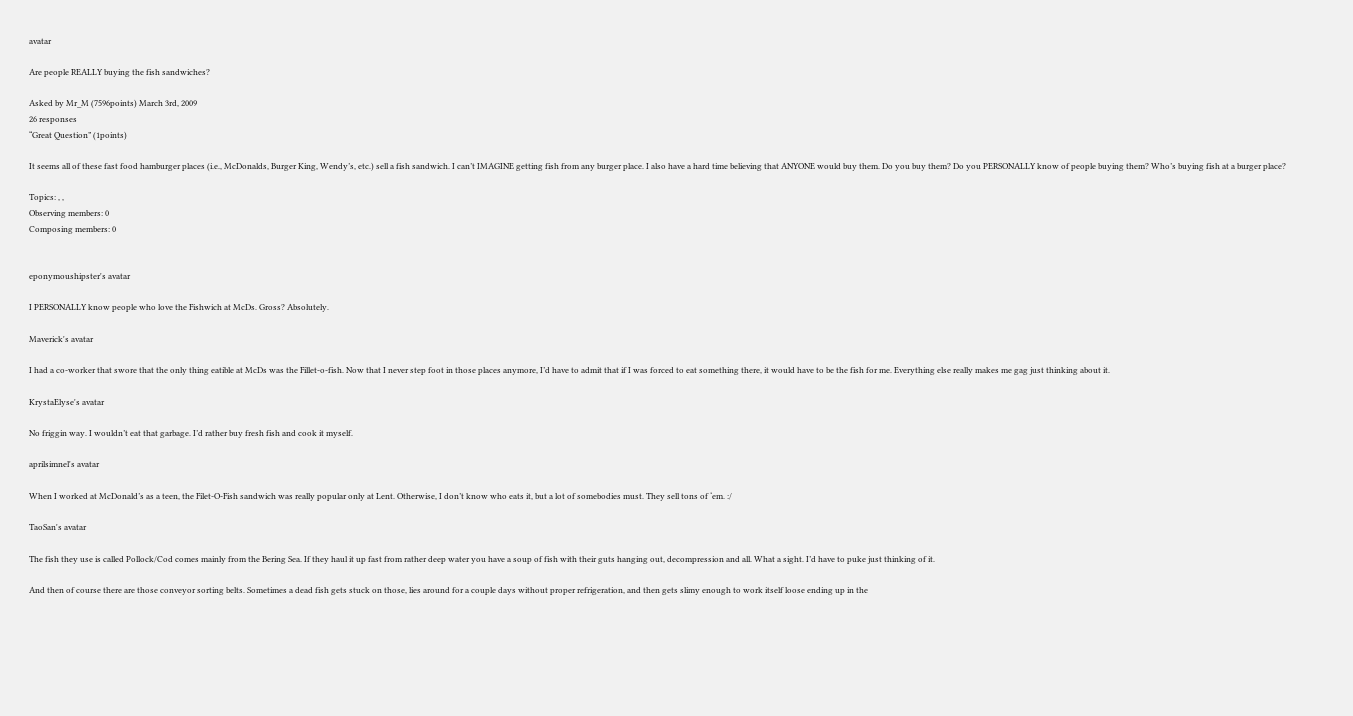avatar

Are people REALLY buying the fish sandwiches?

Asked by Mr_M (7596points) March 3rd, 2009
26 responses
“Great Question” (1points)

It seems all of these fast food hamburger places (i.e., McDonalds, Burger King, Wendy’s, etc.) sell a fish sandwich. I can’t IMAGINE getting fish from any burger place. I also have a hard time believing that ANYONE would buy them. Do you buy them? Do you PERSONALLY know of people buying them? Who’s buying fish at a burger place?

Topics: , ,
Observing members: 0
Composing members: 0


eponymoushipster's avatar

I PERSONALLY know people who love the Fishwich at McDs. Gross? Absolutely.

Maverick's avatar

I had a co-worker that swore that the only thing eatible at McDs was the Fillet-o-fish. Now that I never step foot in those places anymore, I’d have to admit that if I was forced to eat something there, it would have to be the fish for me. Everything else really makes me gag just thinking about it.

KrystaElyse's avatar

No friggin way. I wouldn’t eat that garbage. I’d rather buy fresh fish and cook it myself.

aprilsimnel's avatar

When I worked at McDonald’s as a teen, the Filet-O-Fish sandwich was really popular only at Lent. Otherwise, I don’t know who eats it, but a lot of somebodies must. They sell tons of ‘em. :/

TaoSan's avatar

The fish they use is called Pollock/Cod comes mainly from the Bering Sea. If they haul it up fast from rather deep water you have a soup of fish with their guts hanging out, decompression and all. What a sight. I’d have to puke just thinking of it.

And then of course there are those conveyor sorting belts. Sometimes a dead fish gets stuck on those, lies around for a couple days without proper refrigeration, and then gets slimy enough to work itself loose ending up in the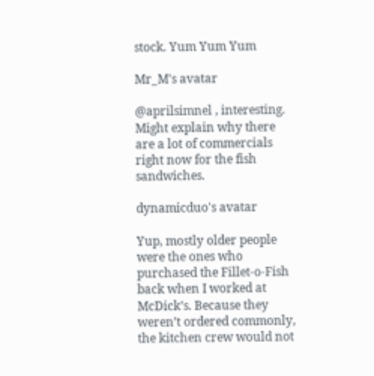stock. Yum Yum Yum

Mr_M's avatar

@aprilsimnel , interesting. Might explain why there are a lot of commercials right now for the fish sandwiches.

dynamicduo's avatar

Yup, mostly older people were the ones who purchased the Fillet-o-Fish back when I worked at McDick’s. Because they weren’t ordered commonly, the kitchen crew would not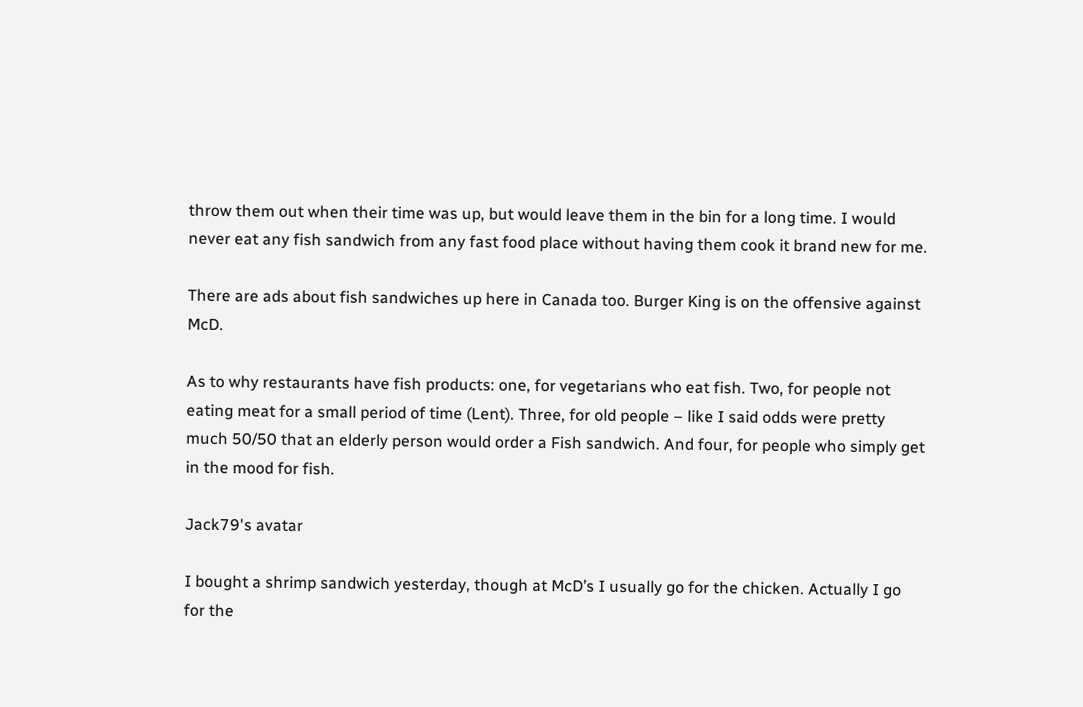throw them out when their time was up, but would leave them in the bin for a long time. I would never eat any fish sandwich from any fast food place without having them cook it brand new for me.

There are ads about fish sandwiches up here in Canada too. Burger King is on the offensive against McD.

As to why restaurants have fish products: one, for vegetarians who eat fish. Two, for people not eating meat for a small period of time (Lent). Three, for old people – like I said odds were pretty much 50/50 that an elderly person would order a Fish sandwich. And four, for people who simply get in the mood for fish.

Jack79's avatar

I bought a shrimp sandwich yesterday, though at McD’s I usually go for the chicken. Actually I go for the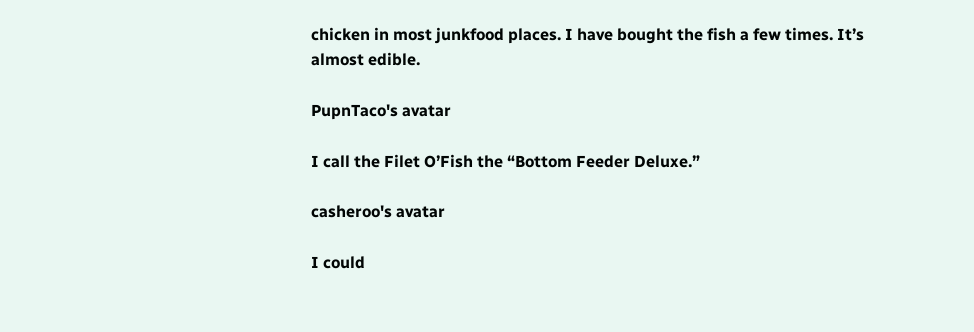chicken in most junkfood places. I have bought the fish a few times. It’s almost edible.

PupnTaco's avatar

I call the Filet O’Fish the “Bottom Feeder Deluxe.”

casheroo's avatar

I could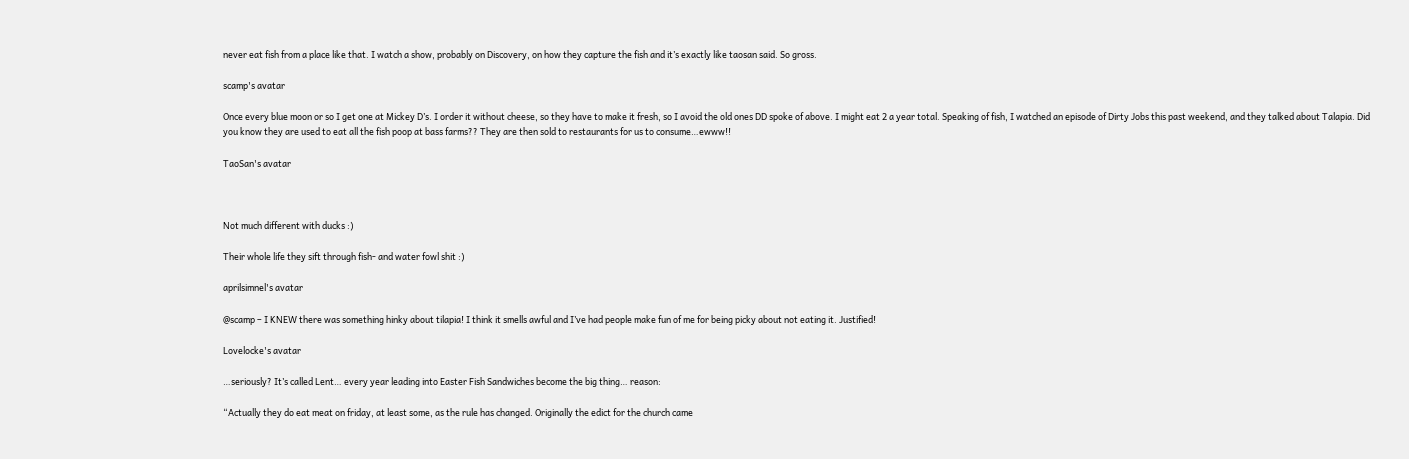never eat fish from a place like that. I watch a show, probably on Discovery, on how they capture the fish and it’s exactly like taosan said. So gross.

scamp's avatar

Once every blue moon or so I get one at Mickey D’s. I order it without cheese, so they have to make it fresh, so I avoid the old ones DD spoke of above. I might eat 2 a year total. Speaking of fish, I watched an episode of Dirty Jobs this past weekend, and they talked about Talapia. Did you know they are used to eat all the fish poop at bass farms?? They are then sold to restaurants for us to consume…ewww!!

TaoSan's avatar



Not much different with ducks :)

Their whole life they sift through fish- and water fowl shit :)

aprilsimnel's avatar

@scamp – I KNEW there was something hinky about tilapia! I think it smells awful and I’ve had people make fun of me for being picky about not eating it. Justified!

Lovelocke's avatar

…seriously? It’s called Lent… every year leading into Easter Fish Sandwiches become the big thing… reason:

“Actually they do eat meat on friday, at least some, as the rule has changed. Originally the edict for the church came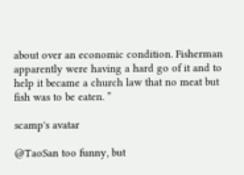about over an economic condition. Fisherman apparently were having a hard go of it and to help it became a church law that no meat but fish was to be eaten. ”

scamp's avatar

@TaoSan too funny, but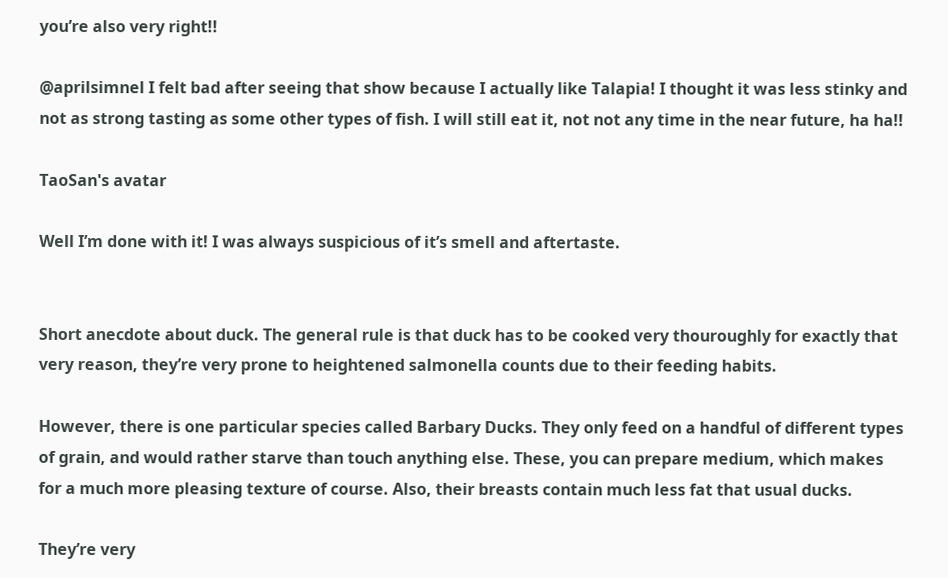you’re also very right!!

@aprilsimnel I felt bad after seeing that show because I actually like Talapia! I thought it was less stinky and not as strong tasting as some other types of fish. I will still eat it, not not any time in the near future, ha ha!!

TaoSan's avatar

Well I’m done with it! I was always suspicious of it’s smell and aftertaste.


Short anecdote about duck. The general rule is that duck has to be cooked very thouroughly for exactly that very reason, they’re very prone to heightened salmonella counts due to their feeding habits.

However, there is one particular species called Barbary Ducks. They only feed on a handful of different types of grain, and would rather starve than touch anything else. These, you can prepare medium, which makes for a much more pleasing texture of course. Also, their breasts contain much less fat that usual ducks.

They’re very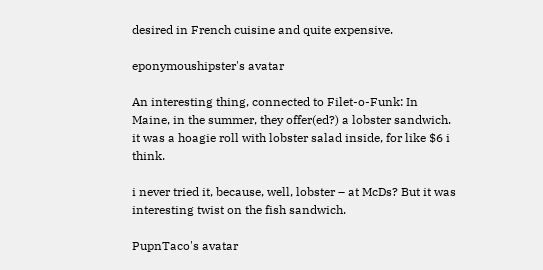desired in French cuisine and quite expensive.

eponymoushipster's avatar

An interesting thing, connected to Filet-o-Funk: In Maine, in the summer, they offer(ed?) a lobster sandwich. it was a hoagie roll with lobster salad inside, for like $6 i think.

i never tried it, because, well, lobster – at McDs? But it was interesting twist on the fish sandwich.

PupnTaco's avatar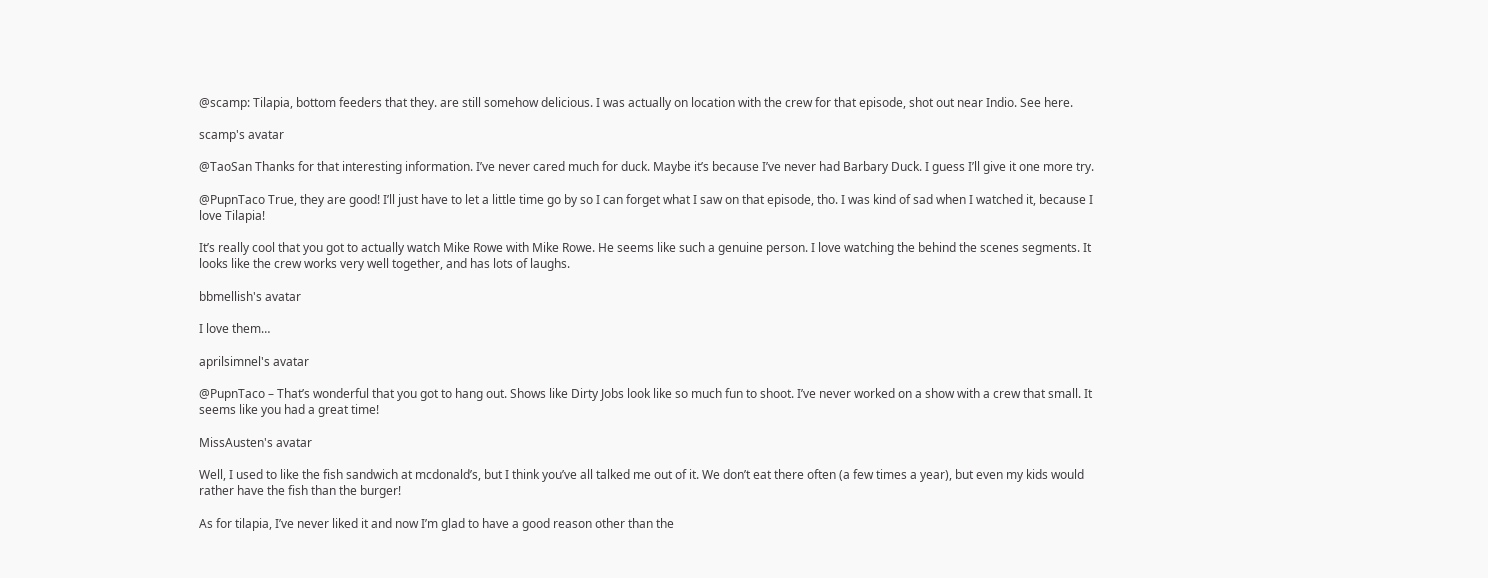@scamp: Tilapia, bottom feeders that they. are still somehow delicious. I was actually on location with the crew for that episode, shot out near Indio. See here.

scamp's avatar

@TaoSan Thanks for that interesting information. I’ve never cared much for duck. Maybe it’s because I’ve never had Barbary Duck. I guess I’ll give it one more try.

@PupnTaco True, they are good! I’ll just have to let a little time go by so I can forget what I saw on that episode, tho. I was kind of sad when I watched it, because I love Tilapia!

It’s really cool that you got to actually watch Mike Rowe with Mike Rowe. He seems like such a genuine person. I love watching the behind the scenes segments. It looks like the crew works very well together, and has lots of laughs.

bbmellish's avatar

I love them…

aprilsimnel's avatar

@PupnTaco – That’s wonderful that you got to hang out. Shows like Dirty Jobs look like so much fun to shoot. I’ve never worked on a show with a crew that small. It seems like you had a great time!

MissAusten's avatar

Well, I used to like the fish sandwich at mcdonald’s, but I think you’ve all talked me out of it. We don’t eat there often (a few times a year), but even my kids would rather have the fish than the burger!

As for tilapia, I’ve never liked it and now I’m glad to have a good reason other than the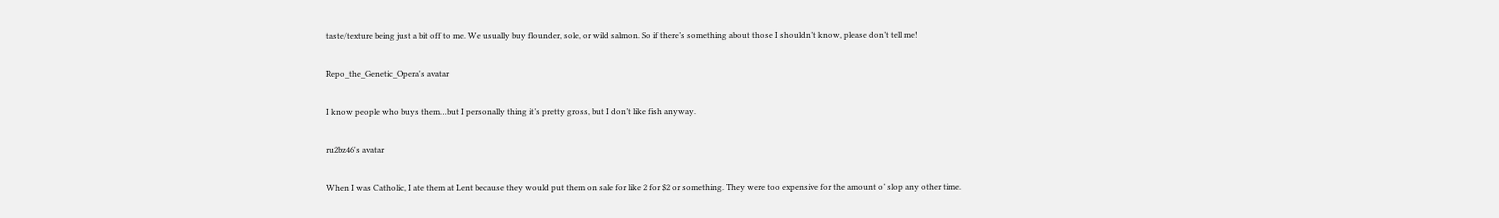taste/texture being just a bit off to me. We usually buy flounder, sole, or wild salmon. So if there’s something about those I shouldn’t know, please don’t tell me!

Repo_the_Genetic_Opera's avatar

I know people who buys them…but I personally thing it’s pretty gross, but I don’t like fish anyway.

ru2bz46's avatar

When I was Catholic, I ate them at Lent because they would put them on sale for like 2 for $2 or something. They were too expensive for the amount o’ slop any other time.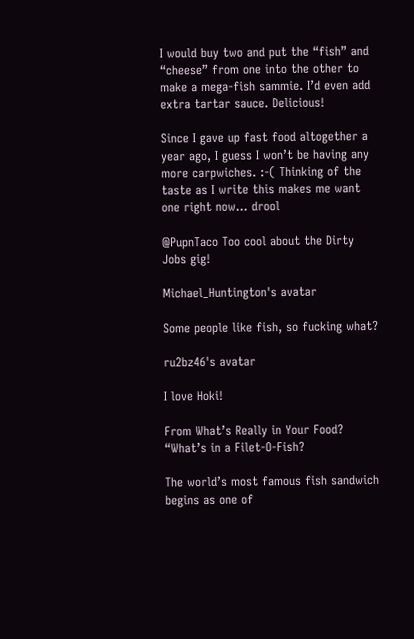I would buy two and put the “fish” and “cheese” from one into the other to make a mega-fish sammie. I’d even add extra tartar sauce. Delicious!

Since I gave up fast food altogether a year ago, I guess I won’t be having any more carpwiches. :-( Thinking of the taste as I write this makes me want one right now… drool

@PupnTaco Too cool about the Dirty Jobs gig!

Michael_Huntington's avatar

Some people like fish, so fucking what?

ru2bz46's avatar

I love Hoki!

From What’s Really in Your Food?
“What’s in a Filet-O-Fish?

The world’s most famous fish sandwich begins as one of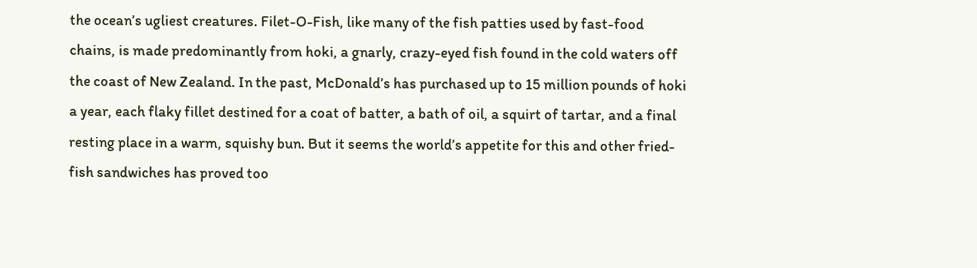the ocean’s ugliest creatures. Filet-O-Fish, like many of the fish patties used by fast-food chains, is made predominantly from hoki, a gnarly, crazy-eyed fish found in the cold waters off the coast of New Zealand. In the past, McDonald’s has purchased up to 15 million pounds of hoki a year, each flaky fillet destined for a coat of batter, a bath of oil, a squirt of tartar, and a final resting place in a warm, squishy bun. But it seems the world’s appetite for this and other fried-fish sandwiches has proved too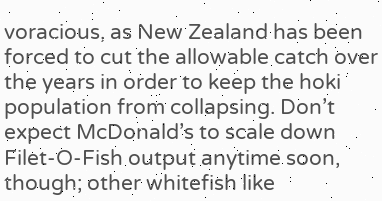voracious, as New Zealand has been forced to cut the allowable catch over the years in order to keep the hoki population from collapsing. Don’t expect McDonald’s to scale down Filet-O-Fish output anytime soon, though; other whitefish like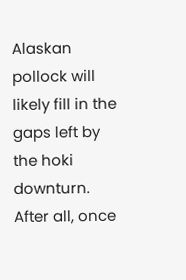Alaskan pollock will likely fill in the gaps left by the hoki downturn. After all, once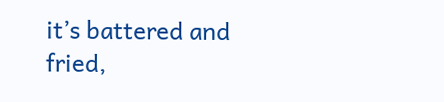it’s battered and fried,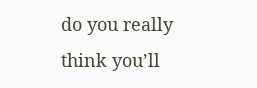do you really think you’ll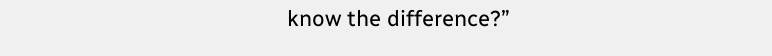know the difference?”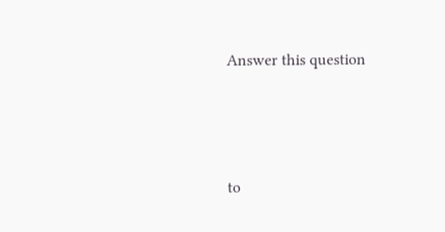Answer this question




to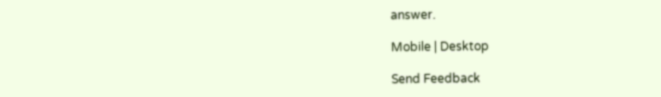answer.

Mobile | Desktop

Send Feedback